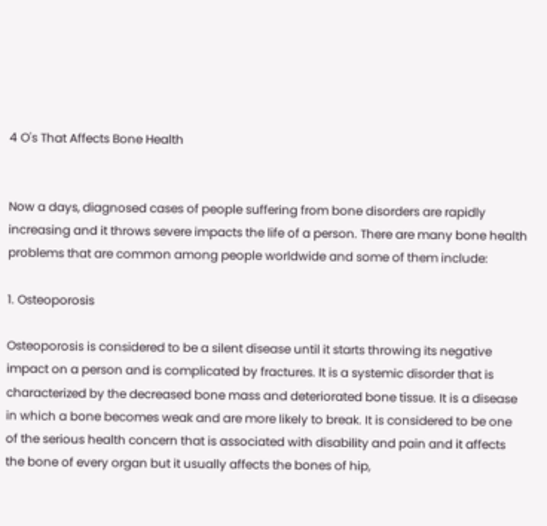4 O's That Affects Bone Health


Now a days, diagnosed cases of people suffering from bone disorders are rapidly increasing and it throws severe impacts the life of a person. There are many bone health problems that are common among people worldwide and some of them include:

1. Osteoporosis

Osteoporosis is considered to be a silent disease until it starts throwing its negative impact on a person and is complicated by fractures. It is a systemic disorder that is characterized by the decreased bone mass and deteriorated bone tissue. It is a disease in which a bone becomes weak and are more likely to break. It is considered to be one of the serious health concern that is associated with disability and pain and it affects the bone of every organ but it usually affects the bones of hip,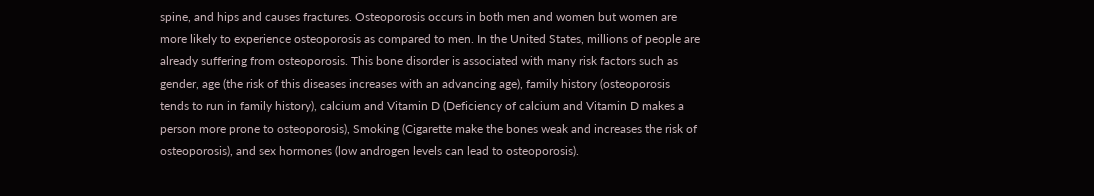spine, and hips and causes fractures. Osteoporosis occurs in both men and women but women are more likely to experience osteoporosis as compared to men. In the United States, millions of people are already suffering from osteoporosis. This bone disorder is associated with many risk factors such as gender, age (the risk of this diseases increases with an advancing age), family history (osteoporosis tends to run in family history), calcium and Vitamin D (Deficiency of calcium and Vitamin D makes a person more prone to osteoporosis), Smoking (Cigarette make the bones weak and increases the risk of osteoporosis), and sex hormones (low androgen levels can lead to osteoporosis).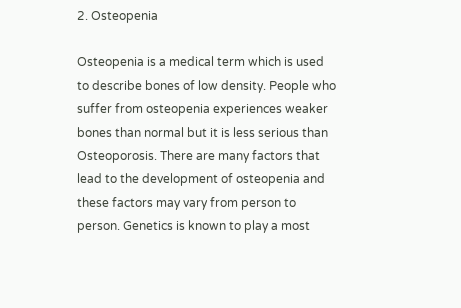2. Osteopenia

Osteopenia is a medical term which is used to describe bones of low density. People who suffer from osteopenia experiences weaker bones than normal but it is less serious than Osteoporosis. There are many factors that lead to the development of osteopenia and these factors may vary from person to person. Genetics is known to play a most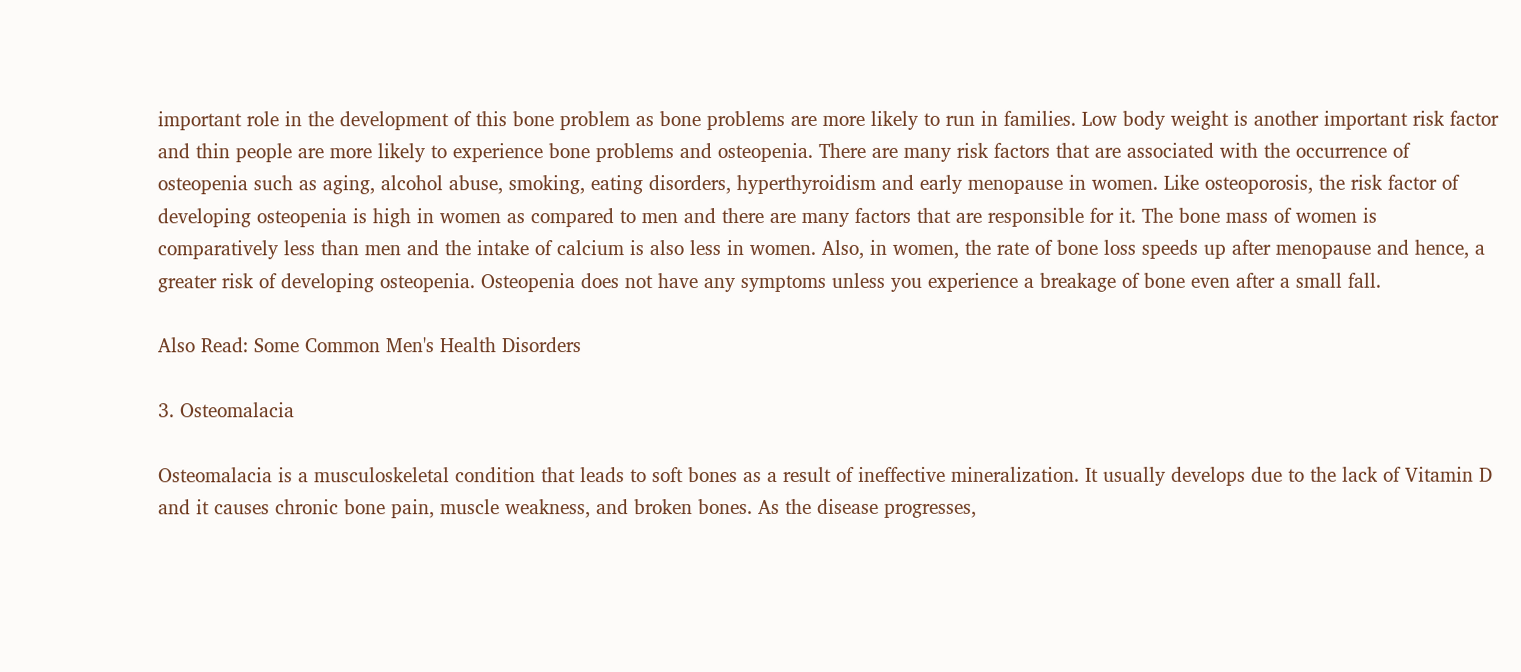important role in the development of this bone problem as bone problems are more likely to run in families. Low body weight is another important risk factor and thin people are more likely to experience bone problems and osteopenia. There are many risk factors that are associated with the occurrence of osteopenia such as aging, alcohol abuse, smoking, eating disorders, hyperthyroidism and early menopause in women. Like osteoporosis, the risk factor of developing osteopenia is high in women as compared to men and there are many factors that are responsible for it. The bone mass of women is comparatively less than men and the intake of calcium is also less in women. Also, in women, the rate of bone loss speeds up after menopause and hence, a greater risk of developing osteopenia. Osteopenia does not have any symptoms unless you experience a breakage of bone even after a small fall.

Also Read: Some Common Men's Health Disorders

3. Osteomalacia

Osteomalacia is a musculoskeletal condition that leads to soft bones as a result of ineffective mineralization. It usually develops due to the lack of Vitamin D and it causes chronic bone pain, muscle weakness, and broken bones. As the disease progresses,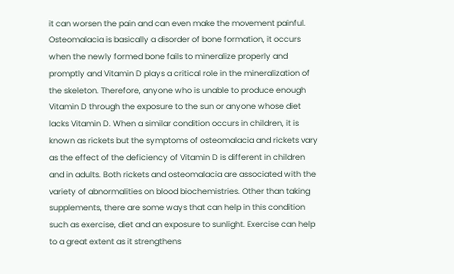it can worsen the pain and can even make the movement painful. Osteomalacia is basically a disorder of bone formation, it occurs when the newly formed bone fails to mineralize properly and promptly and Vitamin D plays a critical role in the mineralization of the skeleton. Therefore, anyone who is unable to produce enough Vitamin D through the exposure to the sun or anyone whose diet lacks Vitamin D. When a similar condition occurs in children, it is known as rickets but the symptoms of osteomalacia and rickets vary as the effect of the deficiency of Vitamin D is different in children and in adults. Both rickets and osteomalacia are associated with the variety of abnormalities on blood biochemistries. Other than taking supplements, there are some ways that can help in this condition such as exercise, diet and an exposure to sunlight. Exercise can help to a great extent as it strengthens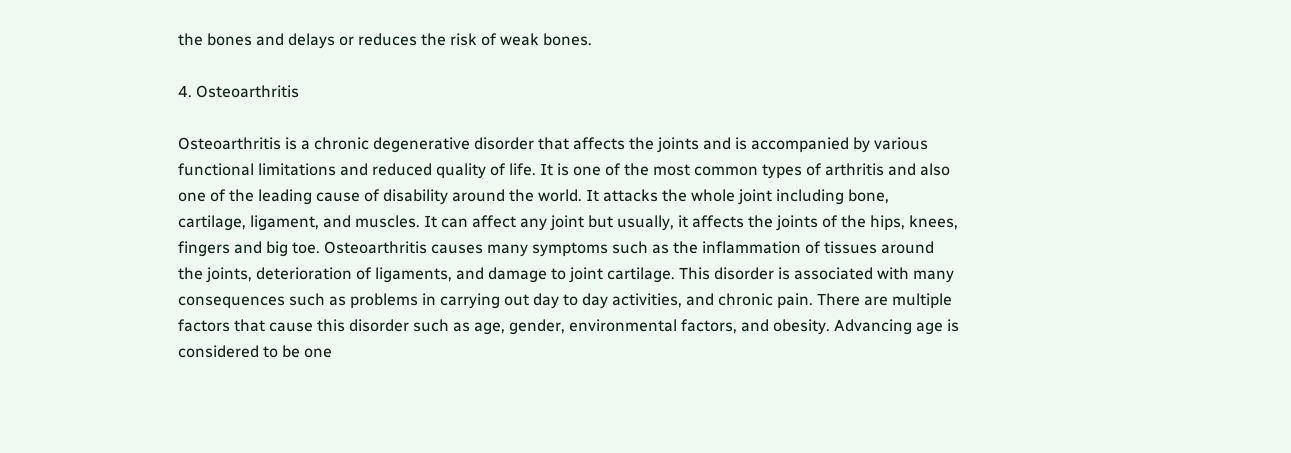the bones and delays or reduces the risk of weak bones.

4. Osteoarthritis

Osteoarthritis is a chronic degenerative disorder that affects the joints and is accompanied by various functional limitations and reduced quality of life. It is one of the most common types of arthritis and also one of the leading cause of disability around the world. It attacks the whole joint including bone, cartilage, ligament, and muscles. It can affect any joint but usually, it affects the joints of the hips, knees, fingers and big toe. Osteoarthritis causes many symptoms such as the inflammation of tissues around the joints, deterioration of ligaments, and damage to joint cartilage. This disorder is associated with many consequences such as problems in carrying out day to day activities, and chronic pain. There are multiple factors that cause this disorder such as age, gender, environmental factors, and obesity. Advancing age is considered to be one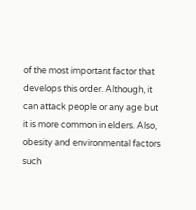of the most important factor that develops this order. Although, it can attack people or any age but it is more common in elders. Also, obesity and environmental factors such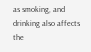as smoking, and drinking also affects the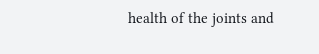health of the joints and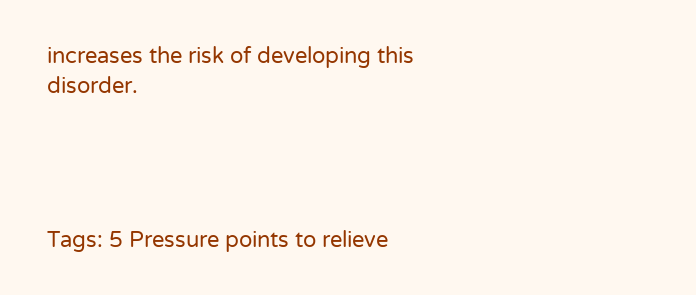increases the risk of developing this disorder.




Tags: 5 Pressure points to relieve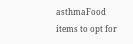asthmaFood items to opt for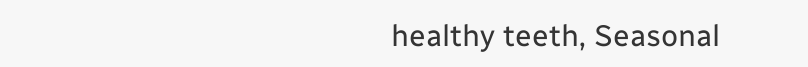healthy teeth, Seasonal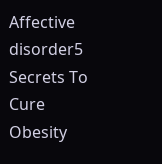Affective disorder5 Secrets To Cure Obesity